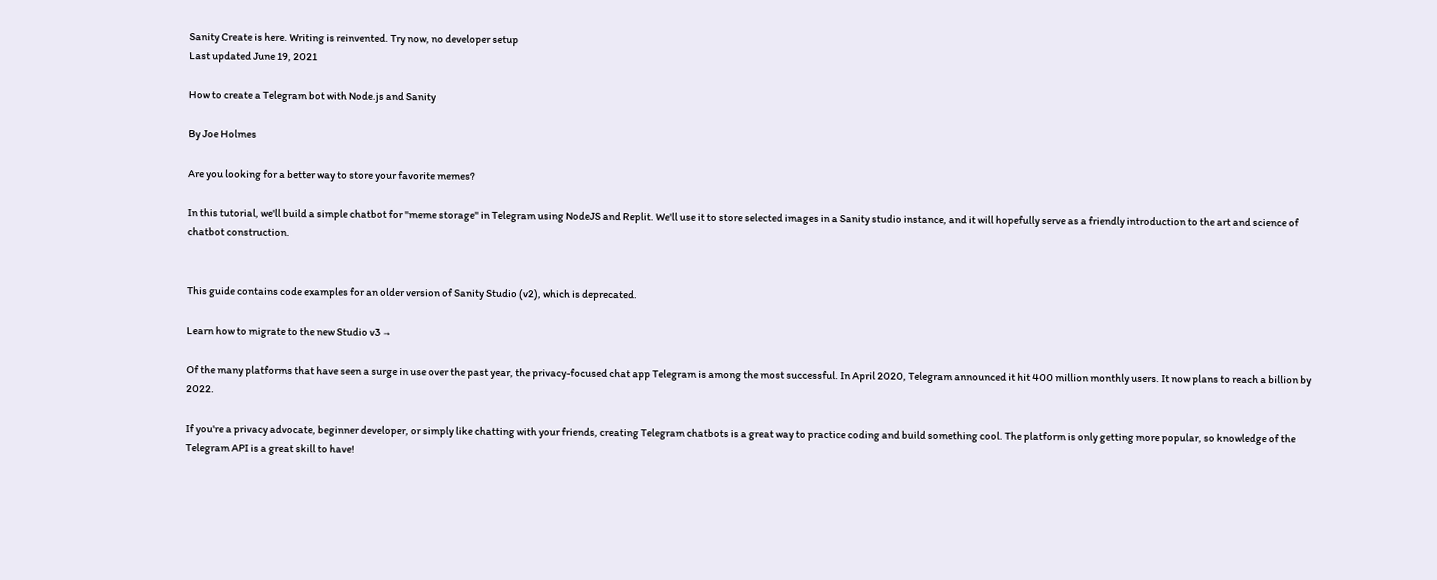Sanity Create is here. Writing is reinvented. Try now, no developer setup
Last updated June 19, 2021

How to create a Telegram bot with Node.js and Sanity

By Joe Holmes

Are you looking for a better way to store your favorite memes?

In this tutorial, we'll build a simple chatbot for "meme storage" in Telegram using NodeJS and Replit. We'll use it to store selected images in a Sanity studio instance, and it will hopefully serve as a friendly introduction to the art and science of chatbot construction.


This guide contains code examples for an older version of Sanity Studio (v2), which is deprecated.

Learn how to migrate to the new Studio v3 →

Of the many platforms that have seen a surge in use over the past year, the privacy-focused chat app Telegram is among the most successful. In April 2020, Telegram announced it hit 400 million monthly users. It now plans to reach a billion by 2022.

If you're a privacy advocate, beginner developer, or simply like chatting with your friends, creating Telegram chatbots is a great way to practice coding and build something cool. The platform is only getting more popular, so knowledge of the Telegram API is a great skill to have!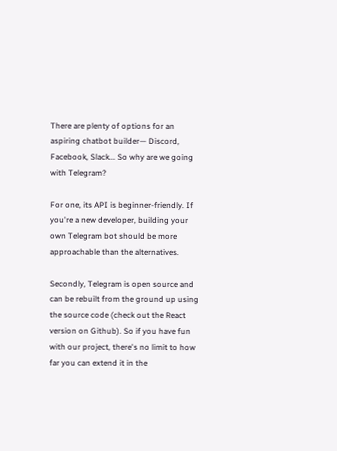There are plenty of options for an aspiring chatbot builder— Discord, Facebook, Slack... So why are we going with Telegram?

For one, its API is beginner-friendly. If you're a new developer, building your own Telegram bot should be more approachable than the alternatives.

Secondly, Telegram is open source and can be rebuilt from the ground up using the source code (check out the React version on Github). So if you have fun with our project, there's no limit to how far you can extend it in the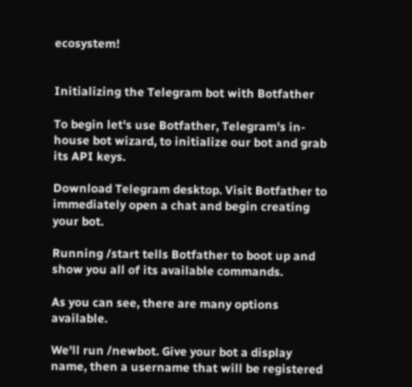ecosystem!


Initializing the Telegram bot with Botfather

To begin let's use Botfather, Telegram's in-house bot wizard, to initialize our bot and grab its API keys.

Download Telegram desktop. Visit Botfather to immediately open a chat and begin creating your bot.

Running /start tells Botfather to boot up and show you all of its available commands.

As you can see, there are many options available.

We'll run /newbot. Give your bot a display name, then a username that will be registered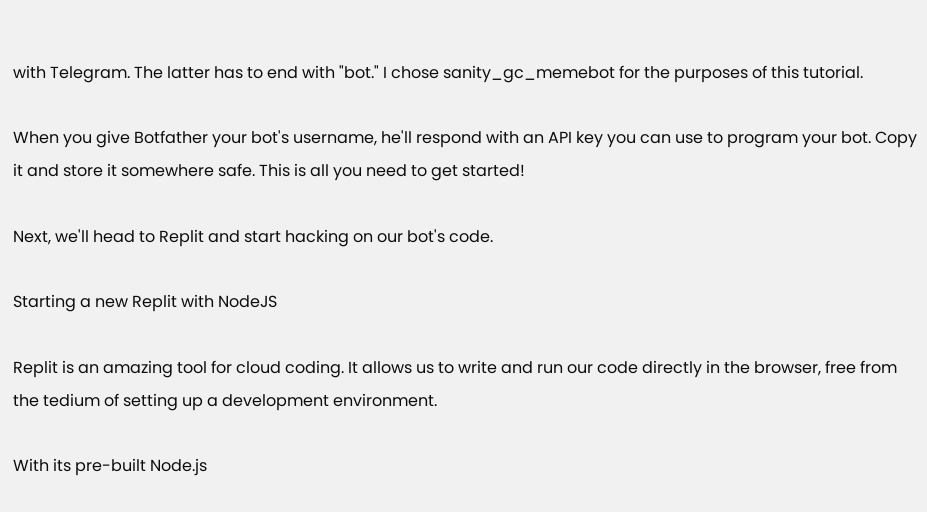with Telegram. The latter has to end with "bot." I chose sanity_gc_memebot for the purposes of this tutorial.

When you give Botfather your bot's username, he'll respond with an API key you can use to program your bot. Copy it and store it somewhere safe. This is all you need to get started!

Next, we'll head to Replit and start hacking on our bot's code.

Starting a new Replit with NodeJS

Replit is an amazing tool for cloud coding. It allows us to write and run our code directly in the browser, free from the tedium of setting up a development environment.

With its pre-built Node.js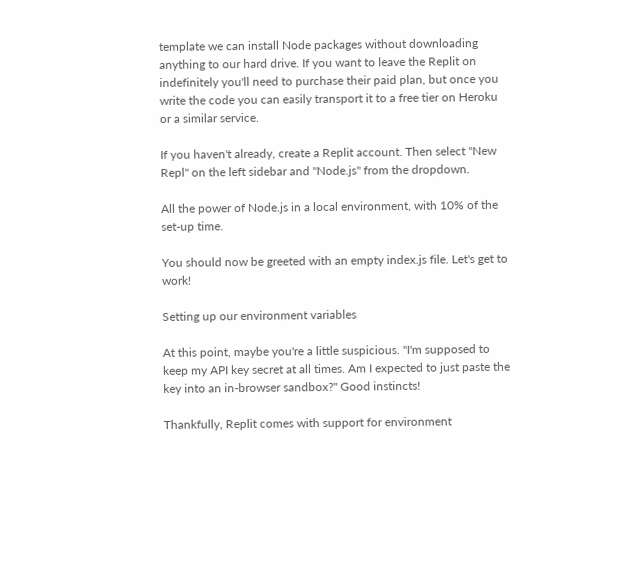template we can install Node packages without downloading anything to our hard drive. If you want to leave the Replit on indefinitely you'll need to purchase their paid plan, but once you write the code you can easily transport it to a free tier on Heroku or a similar service.

If you haven't already, create a Replit account. Then select "New Repl" on the left sidebar and "Node.js" from the dropdown.

All the power of Node.js in a local environment, with 10% of the set-up time.

You should now be greeted with an empty index.js file. Let's get to work!

Setting up our environment variables

At this point, maybe you're a little suspicious. "I'm supposed to keep my API key secret at all times. Am I expected to just paste the key into an in-browser sandbox?" Good instincts!

Thankfully, Replit comes with support for environment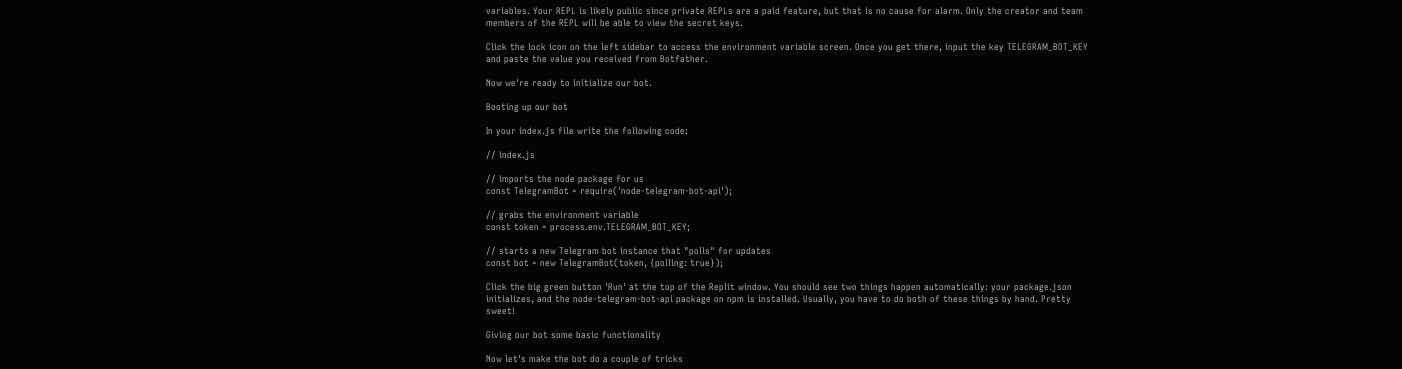variables. Your REPL is likely public since private REPLs are a paid feature, but that is no cause for alarm. Only the creator and team members of the REPL will be able to view the secret keys.

Click the lock icon on the left sidebar to access the environment variable screen. Once you get there, input the key TELEGRAM_BOT_KEY and paste the value you received from Botfather.

Now we're ready to initialize our bot.

Booting up our bot

In your index.js file write the following code:

// index.js

// imports the node package for us
const TelegramBot = require('node-telegram-bot-api');

// grabs the environment variable
const token = process.env.TELEGRAM_BOT_KEY;

// starts a new Telegram bot instance that "polls" for updates
const bot = new TelegramBot(token, {polling: true});

Click the big green button 'Run' at the top of the Replit window. You should see two things happen automatically: your package.json initializes, and the node-telegram-bot-api package on npm is installed. Usually, you have to do both of these things by hand. Pretty sweet!

Giving our bot some basic functionality

Now let's make the bot do a couple of tricks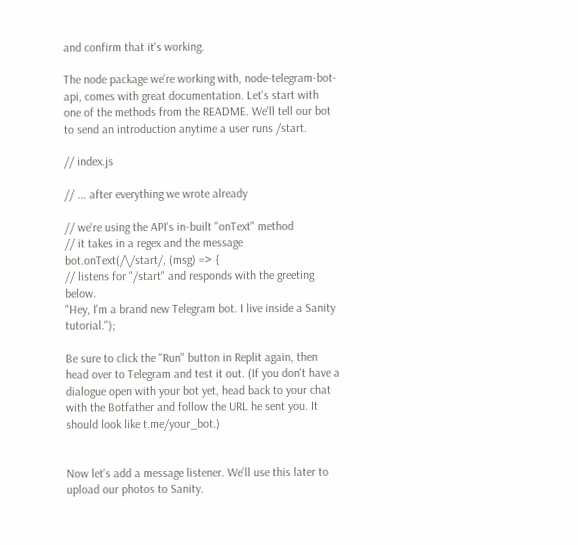and confirm that it's working.

The node package we're working with, node-telegram-bot-api, comes with great documentation. Let's start with one of the methods from the README. We'll tell our bot to send an introduction anytime a user runs /start.

// index.js

// ... after everything we wrote already

// we're using the API's in-built "onText" method
// it takes in a regex and the message
bot.onText(/\/start/, (msg) => {
// listens for "/start" and responds with the greeting below.
"Hey, I'm a brand new Telegram bot. I live inside a Sanity tutorial.");

Be sure to click the "Run" button in Replit again, then head over to Telegram and test it out. (If you don't have a dialogue open with your bot yet, head back to your chat with the Botfather and follow the URL he sent you. It should look like t.me/your_bot.)


Now let's add a message listener. We'll use this later to upload our photos to Sanity.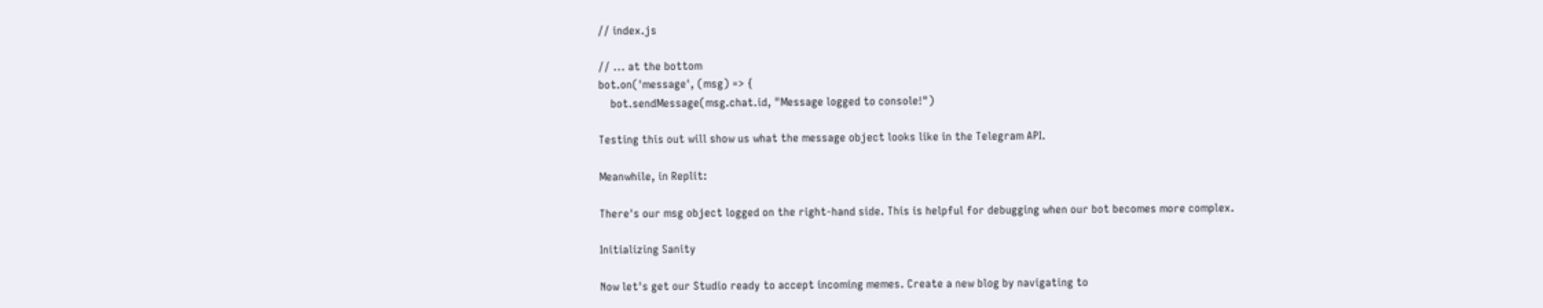// index.js

// ... at the bottom
bot.on('message', (msg) => {
    bot.sendMessage(msg.chat.id, "Message logged to console!")

Testing this out will show us what the message object looks like in the Telegram API.

Meanwhile, in Replit:

There's our msg object logged on the right-hand side. This is helpful for debugging when our bot becomes more complex.

Initializing Sanity

Now let's get our Studio ready to accept incoming memes. Create a new blog by navigating to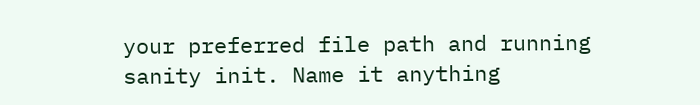your preferred file path and running sanity init. Name it anything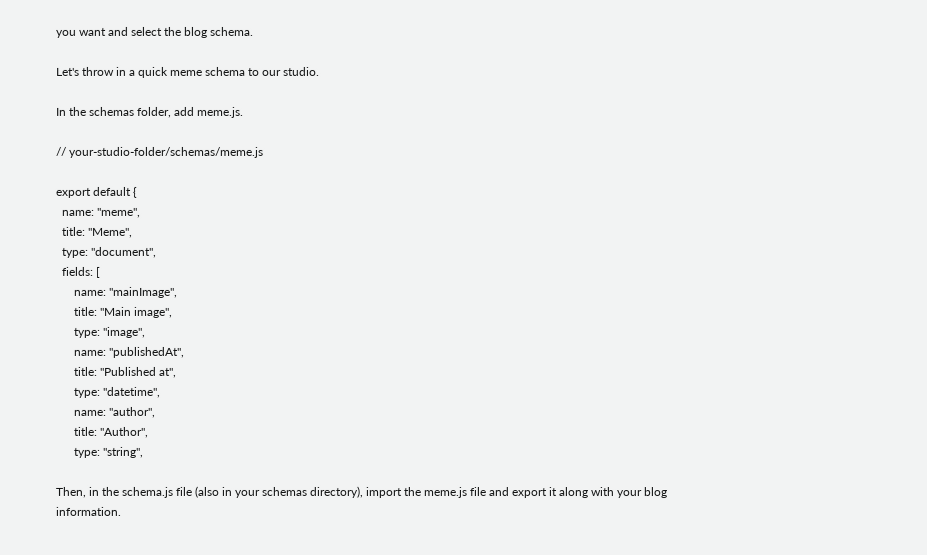you want and select the blog schema.

Let's throw in a quick meme schema to our studio.

In the schemas folder, add meme.js.

// your-studio-folder/schemas/meme.js

export default {
  name: "meme",
  title: "Meme",
  type: "document",
  fields: [
      name: "mainImage",
      title: "Main image",
      type: "image",
      name: "publishedAt",
      title: "Published at",
      type: "datetime",
      name: "author",
      title: "Author",
      type: "string",

Then, in the schema.js file (also in your schemas directory), import the meme.js file and export it along with your blog information.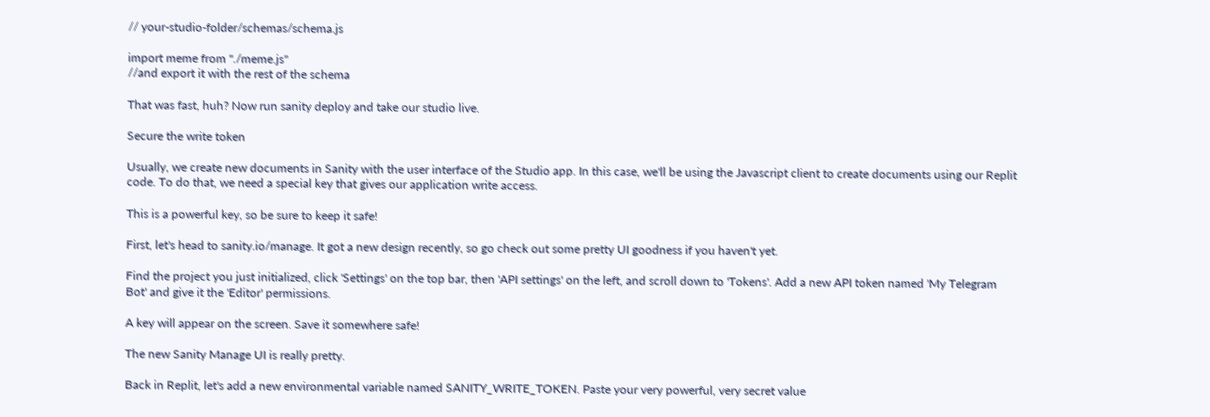// your-studio-folder/schemas/schema.js

import meme from "./meme.js"
//and export it with the rest of the schema

That was fast, huh? Now run sanity deploy and take our studio live.

Secure the write token

Usually, we create new documents in Sanity with the user interface of the Studio app. In this case, we'll be using the Javascript client to create documents using our Replit code. To do that, we need a special key that gives our application write access.

This is a powerful key, so be sure to keep it safe!

First, let's head to sanity.io/manage. It got a new design recently, so go check out some pretty UI goodness if you haven't yet.

Find the project you just initialized, click 'Settings' on the top bar, then 'API settings' on the left, and scroll down to 'Tokens'. Add a new API token named 'My Telegram Bot' and give it the 'Editor' permissions.

A key will appear on the screen. Save it somewhere safe!

The new Sanity Manage UI is really pretty.

Back in Replit, let's add a new environmental variable named SANITY_WRITE_TOKEN. Paste your very powerful, very secret value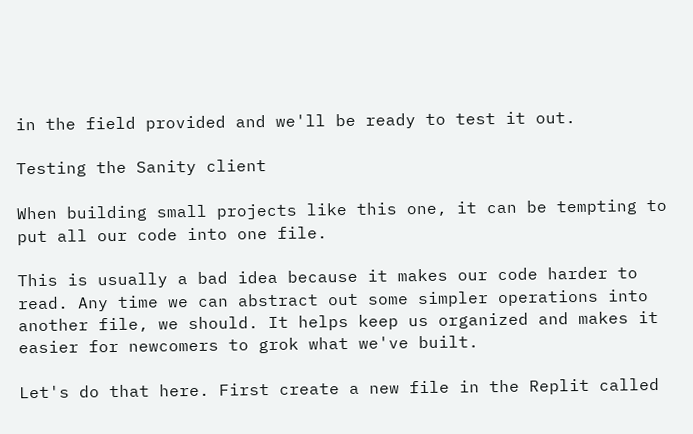in the field provided and we'll be ready to test it out.

Testing the Sanity client

When building small projects like this one, it can be tempting to put all our code into one file.

This is usually a bad idea because it makes our code harder to read. Any time we can abstract out some simpler operations into another file, we should. It helps keep us organized and makes it easier for newcomers to grok what we've built.

Let's do that here. First create a new file in the Replit called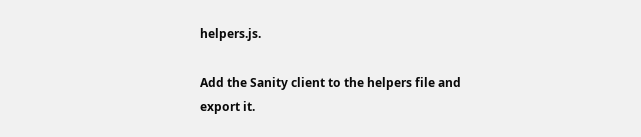helpers.js.

Add the Sanity client to the helpers file and export it.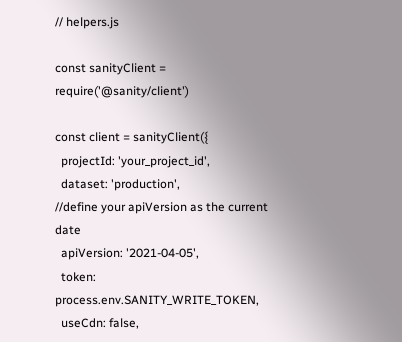// helpers.js

const sanityClient = require('@sanity/client')

const client = sanityClient({
  projectId: 'your_project_id',
  dataset: 'production',
//define your apiVersion as the current date
  apiVersion: '2021-04-05',
  token: process.env.SANITY_WRITE_TOKEN,
  useCdn: false,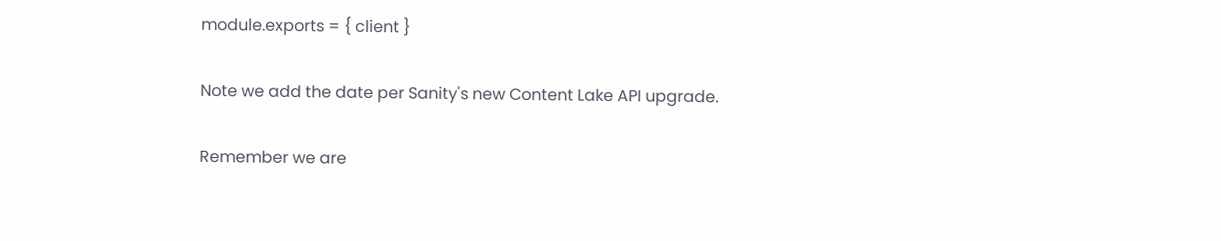module.exports = { client }

Note we add the date per Sanity's new Content Lake API upgrade.

Remember we are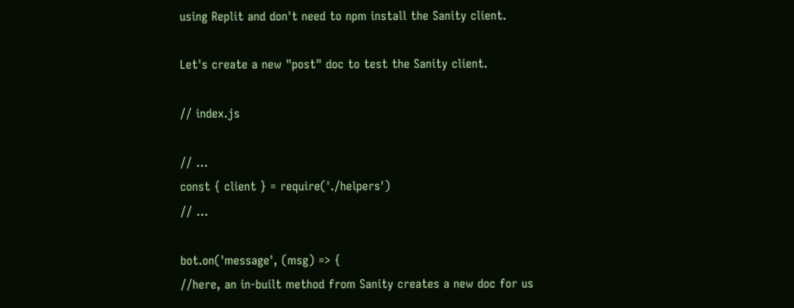using Replit and don't need to npm install the Sanity client.

Let's create a new "post" doc to test the Sanity client.

// index.js

// ...
const { client } = require('./helpers')
// ...

bot.on('message', (msg) => {
//here, an in-built method from Sanity creates a new doc for us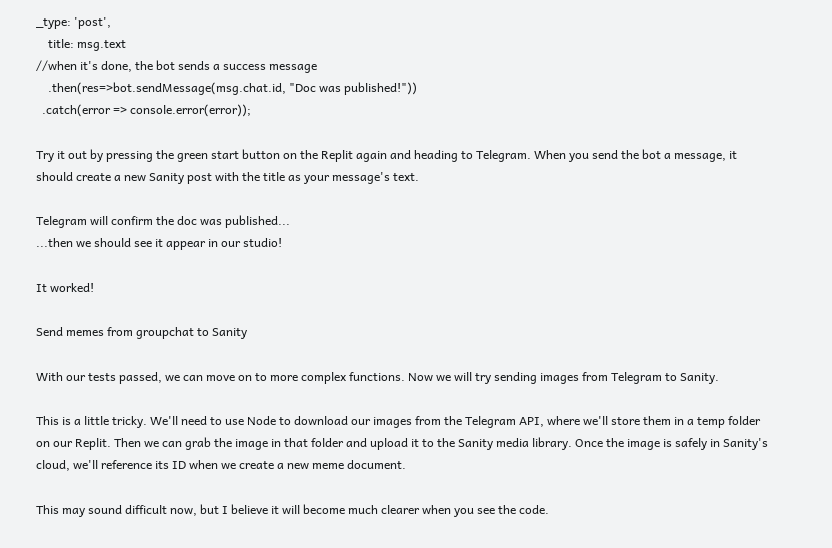_type: 'post',
    title: msg.text
//when it's done, the bot sends a success message
    .then(res=>bot.sendMessage(msg.chat.id, "Doc was published!"))
  .catch(error => console.error(error));

Try it out by pressing the green start button on the Replit again and heading to Telegram. When you send the bot a message, it should create a new Sanity post with the title as your message's text.

Telegram will confirm the doc was published...
...then we should see it appear in our studio!

It worked!

Send memes from groupchat to Sanity

With our tests passed, we can move on to more complex functions. Now we will try sending images from Telegram to Sanity.

This is a little tricky. We'll need to use Node to download our images from the Telegram API, where we'll store them in a temp folder on our Replit. Then we can grab the image in that folder and upload it to the Sanity media library. Once the image is safely in Sanity's cloud, we'll reference its ID when we create a new meme document.

This may sound difficult now, but I believe it will become much clearer when you see the code.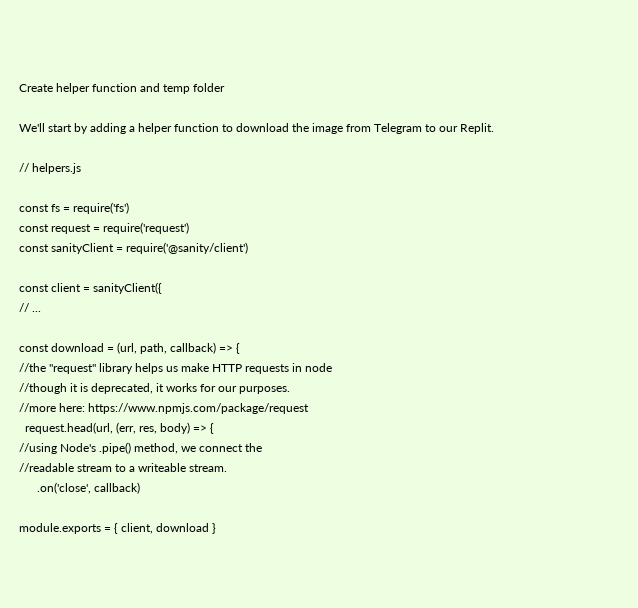Create helper function and temp folder

We'll start by adding a helper function to download the image from Telegram to our Replit.

// helpers.js

const fs = require('fs')
const request = require('request')
const sanityClient = require('@sanity/client')

const client = sanityClient({
// ...

const download = (url, path, callback) => {
//the "request" library helps us make HTTP requests in node
//though it is deprecated, it works for our purposes.
//more here: https://www.npmjs.com/package/request
  request.head(url, (err, res, body) => {
//using Node's .pipe() method, we connect the
//readable stream to a writeable stream.
      .on('close', callback)

module.exports = { client, download }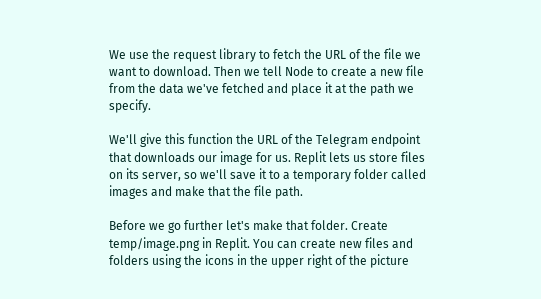We use the request library to fetch the URL of the file we want to download. Then we tell Node to create a new file from the data we've fetched and place it at the path we specify.

We'll give this function the URL of the Telegram endpoint that downloads our image for us. Replit lets us store files on its server, so we'll save it to a temporary folder called images and make that the file path.

Before we go further let's make that folder. Create temp/image.png in Replit. You can create new files and folders using the icons in the upper right of the picture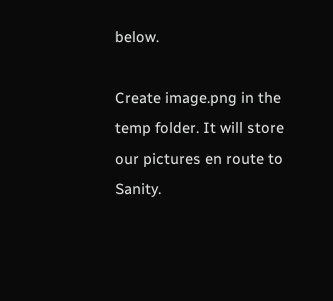below.

Create image.png in the temp folder. It will store our pictures en route to Sanity.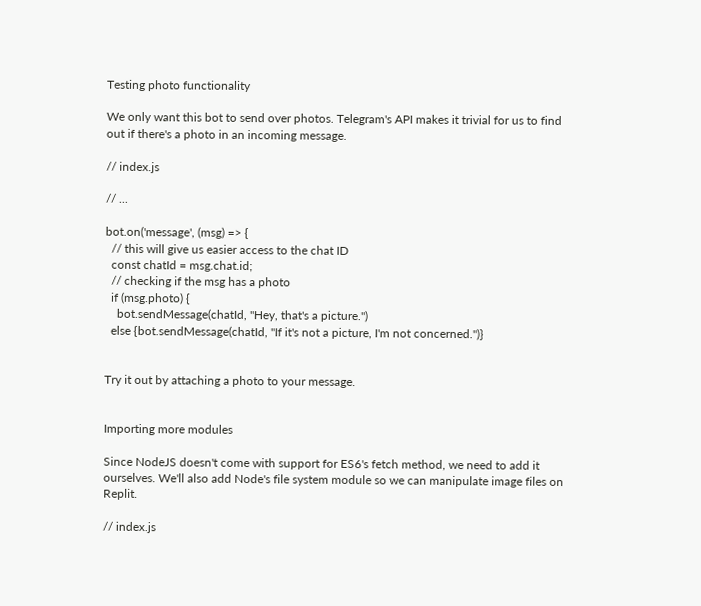Testing photo functionality

We only want this bot to send over photos. Telegram's API makes it trivial for us to find out if there's a photo in an incoming message.

// index.js

// ...

bot.on('message', (msg) => {
  // this will give us easier access to the chat ID
  const chatId = msg.chat.id;
  // checking if the msg has a photo
  if (msg.photo) {
    bot.sendMessage(chatId, "Hey, that's a picture.")
  else {bot.sendMessage(chatId, "If it's not a picture, I'm not concerned.")}


Try it out by attaching a photo to your message.


Importing more modules

Since NodeJS doesn't come with support for ES6's fetch method, we need to add it ourselves. We'll also add Node's file system module so we can manipulate image files on Replit.

// index.js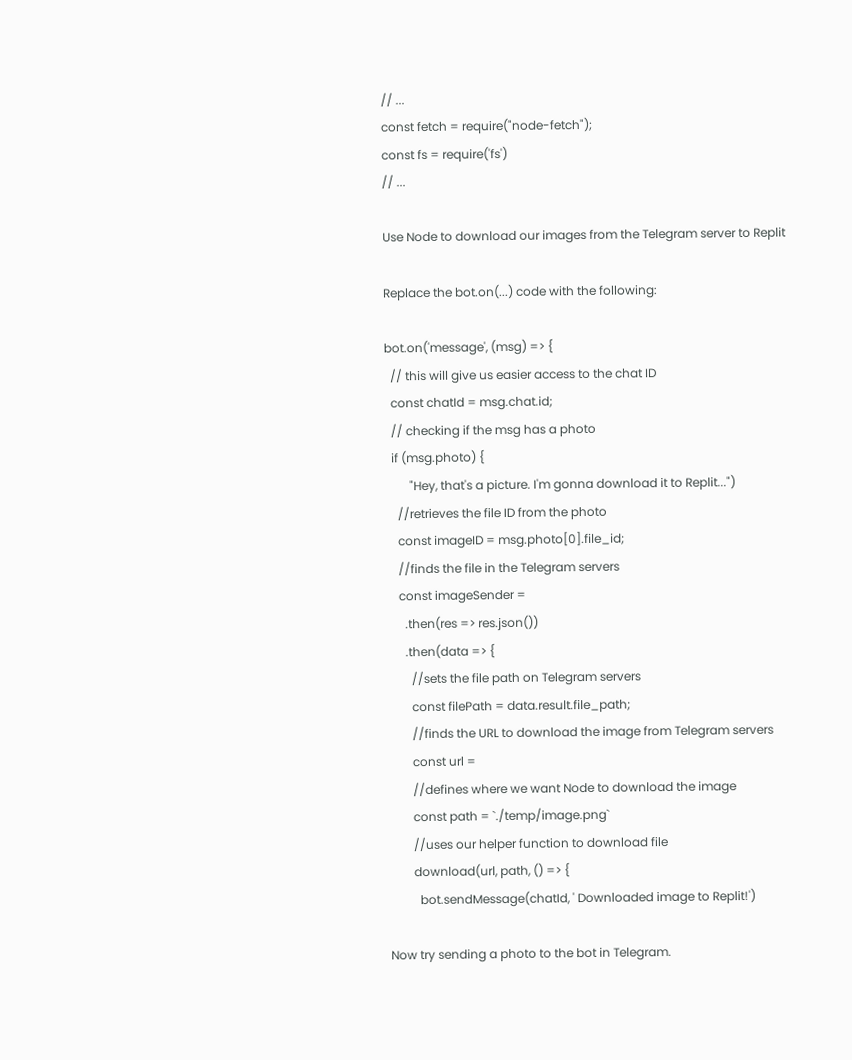// ...
const fetch = require("node-fetch");
const fs = require('fs')
// ...

Use Node to download our images from the Telegram server to Replit

Replace the bot.on(...) code with the following:

bot.on('message', (msg) => {
  // this will give us easier access to the chat ID
  const chatId = msg.chat.id;
  // checking if the msg has a photo
  if (msg.photo) {
        "Hey, that's a picture. I'm gonna download it to Replit...")
    //retrieves the file ID from the photo
    const imageID = msg.photo[0].file_id;
    //finds the file in the Telegram servers
    const imageSender =
      .then(res => res.json())
      .then(data => {
        //sets the file path on Telegram servers
        const filePath = data.result.file_path;
        //finds the URL to download the image from Telegram servers
        const url =
        //defines where we want Node to download the image
        const path = `./temp/image.png`
        //uses our helper function to download file
        download(url, path, () => {
          bot.sendMessage(chatId, ' Downloaded image to Replit!')

Now try sending a photo to the bot in Telegram.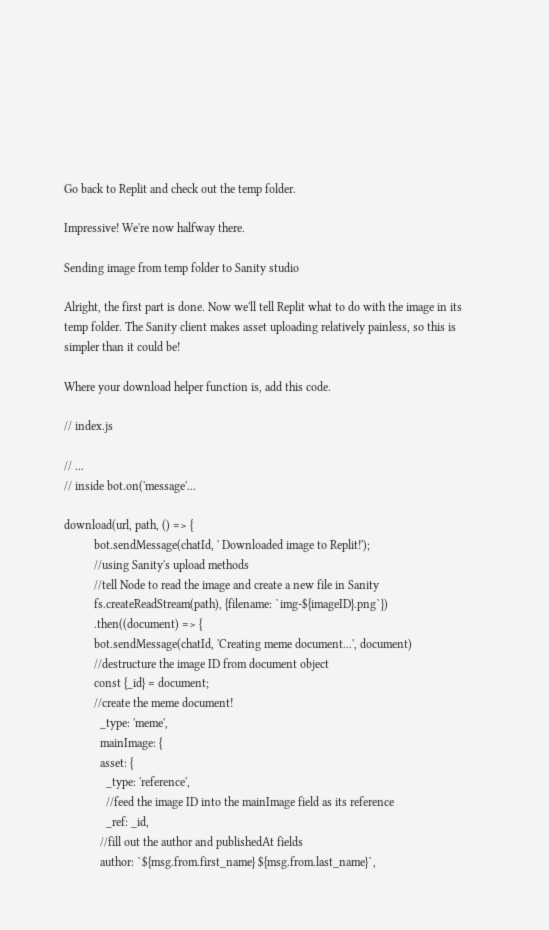Go back to Replit and check out the temp folder.

Impressive! We're now halfway there.

Sending image from temp folder to Sanity studio

Alright, the first part is done. Now we'll tell Replit what to do with the image in its temp folder. The Sanity client makes asset uploading relatively painless, so this is simpler than it could be!

Where your download helper function is, add this code.

// index.js

// ...
// inside bot.on('message'...

download(url, path, () => {
          bot.sendMessage(chatId, ' Downloaded image to Replit!');
          //using Sanity's upload methods
          //tell Node to read the image and create a new file in Sanity
          fs.createReadStream(path), {filename: `img-${imageID}.png`})
          .then((document) => {
          bot.sendMessage(chatId, 'Creating meme document...', document)
          //destructure the image ID from document object
          const {_id} = document;
          //create the meme document!
            _type: 'meme',
            mainImage: {
            asset: {
              _type: 'reference',
              //feed the image ID into the mainImage field as its reference
              _ref: _id,
            //fill out the author and publishedAt fields
            author: `${msg.from.first_name} ${msg.from.last_name}`,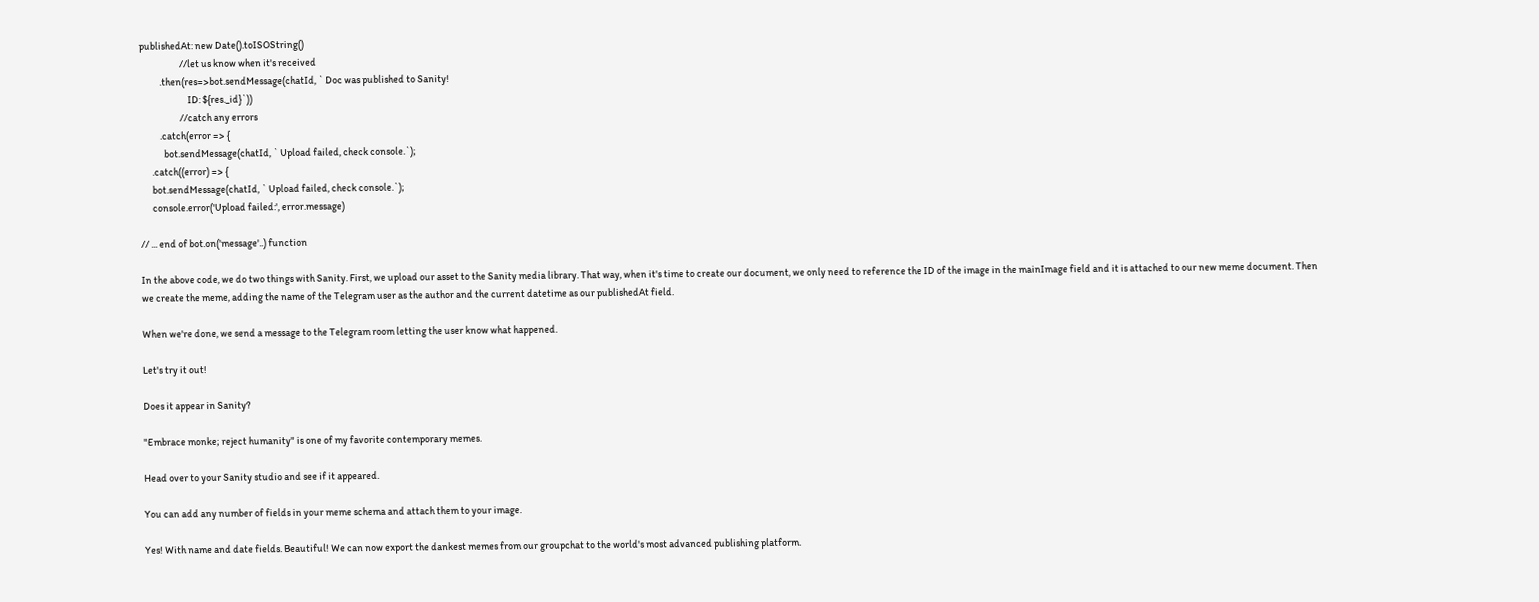publishedAt: new Date().toISOString()
                    //let us know when it's received
          .then(res=>bot.sendMessage(chatId, ` Doc was published to Sanity!
                        ID: ${res._id}`))
                    //catch any errors
          .catch(error => {
            bot.sendMessage(chatId, ` Upload failed, check console.`);
      .catch((error) => {
      bot.sendMessage(chatId, ` Upload failed, check console.`);
      console.error('Upload failed:', error.message)

// ... end of bot.on('message'..) function

In the above code, we do two things with Sanity. First, we upload our asset to the Sanity media library. That way, when it's time to create our document, we only need to reference the ID of the image in the mainImage field and it is attached to our new meme document. Then we create the meme, adding the name of the Telegram user as the author and the current datetime as our publishedAt field.

When we're done, we send a message to the Telegram room letting the user know what happened.

Let's try it out!

Does it appear in Sanity?

"Embrace monke; reject humanity" is one of my favorite contemporary memes.

Head over to your Sanity studio and see if it appeared.

You can add any number of fields in your meme schema and attach them to your image.

Yes! With name and date fields. Beautiful! We can now export the dankest memes from our groupchat to the world's most advanced publishing platform.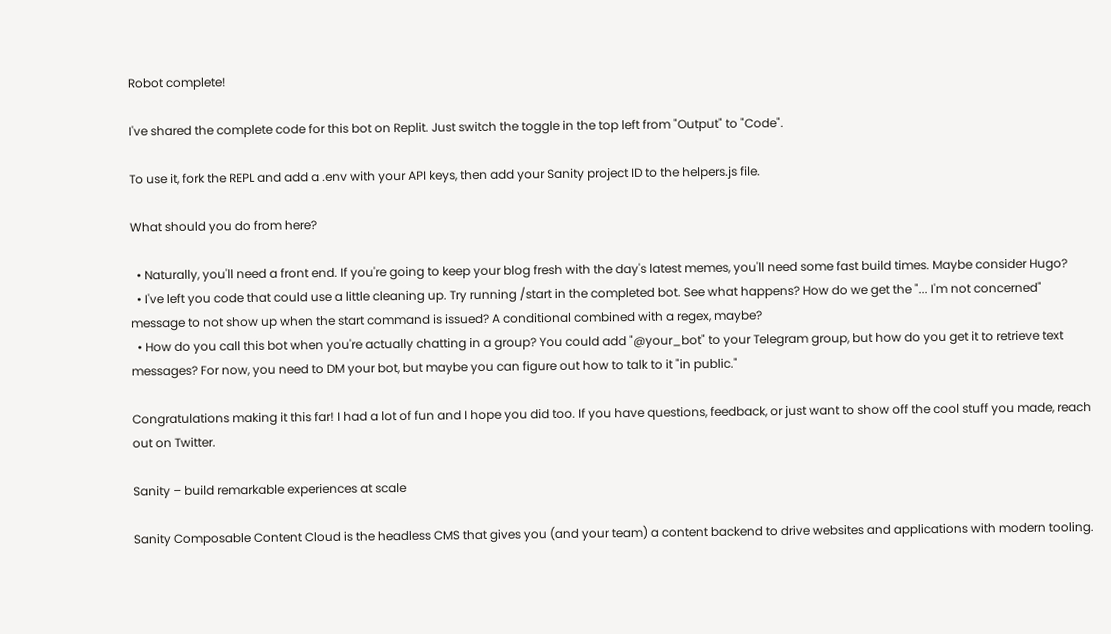Robot complete!

I've shared the complete code for this bot on Replit. Just switch the toggle in the top left from "Output" to "Code".

To use it, fork the REPL and add a .env with your API keys, then add your Sanity project ID to the helpers.js file.

What should you do from here?

  • Naturally, you'll need a front end. If you're going to keep your blog fresh with the day's latest memes, you'll need some fast build times. Maybe consider Hugo?
  • I've left you code that could use a little cleaning up. Try running /start in the completed bot. See what happens? How do we get the "... I'm not concerned" message to not show up when the start command is issued? A conditional combined with a regex, maybe?
  • How do you call this bot when you're actually chatting in a group? You could add "@your_bot" to your Telegram group, but how do you get it to retrieve text messages? For now, you need to DM your bot, but maybe you can figure out how to talk to it "in public."

Congratulations making it this far! I had a lot of fun and I hope you did too. If you have questions, feedback, or just want to show off the cool stuff you made, reach out on Twitter.

Sanity – build remarkable experiences at scale

Sanity Composable Content Cloud is the headless CMS that gives you (and your team) a content backend to drive websites and applications with modern tooling.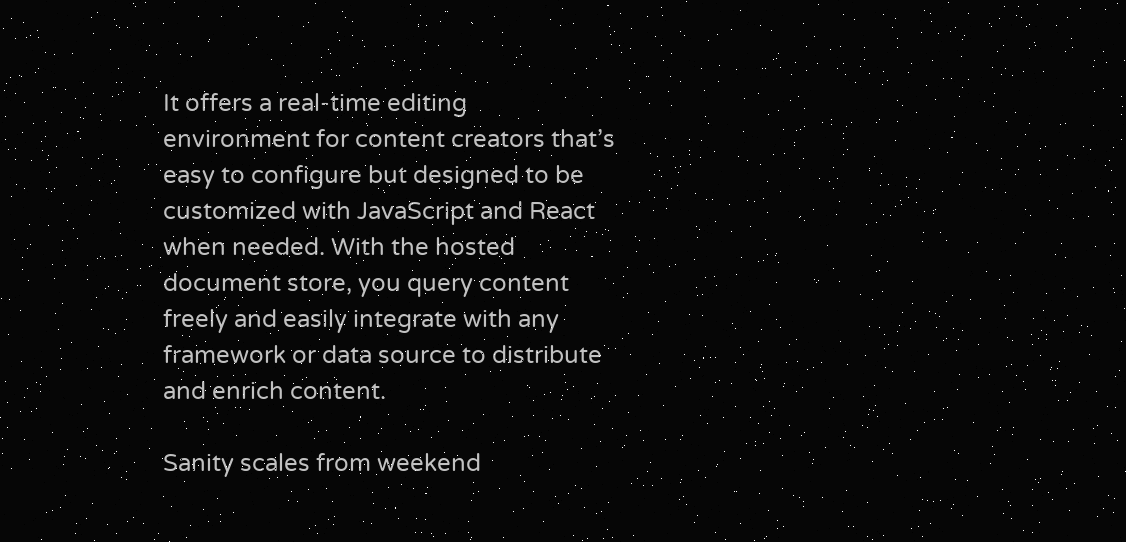It offers a real-time editing environment for content creators that’s easy to configure but designed to be customized with JavaScript and React when needed. With the hosted document store, you query content freely and easily integrate with any framework or data source to distribute and enrich content.

Sanity scales from weekend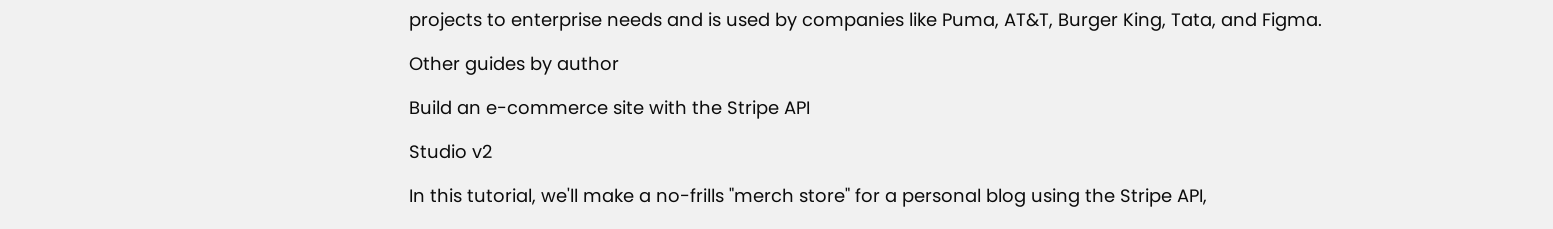projects to enterprise needs and is used by companies like Puma, AT&T, Burger King, Tata, and Figma.

Other guides by author

Build an e-commerce site with the Stripe API

Studio v2

In this tutorial, we'll make a no-frills "merch store" for a personal blog using the Stripe API,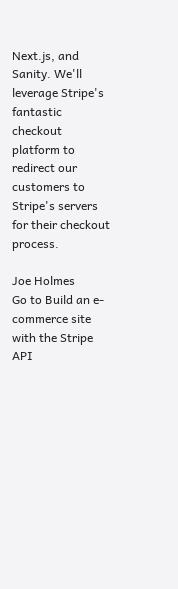Next.js, and Sanity. We'll leverage Stripe's fantastic checkout platform to redirect our customers to Stripe's servers for their checkout process.

Joe Holmes
Go to Build an e-commerce site with the Stripe API